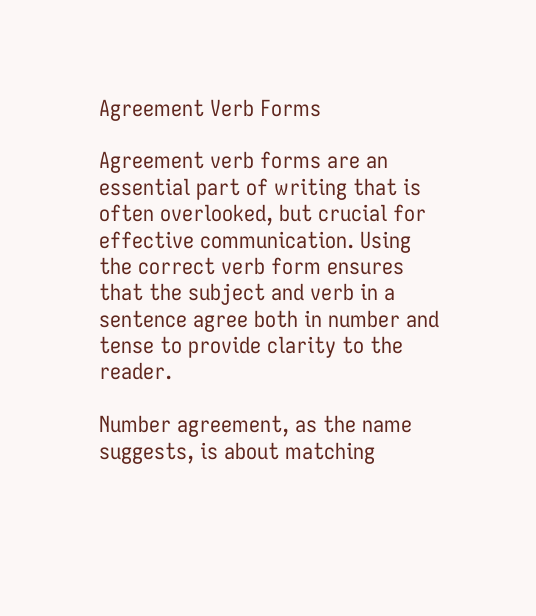Agreement Verb Forms

Agreement verb forms are an essential part of writing that is often overlooked, but crucial for effective communication. Using the correct verb form ensures that the subject and verb in a sentence agree both in number and tense to provide clarity to the reader.

Number agreement, as the name suggests, is about matching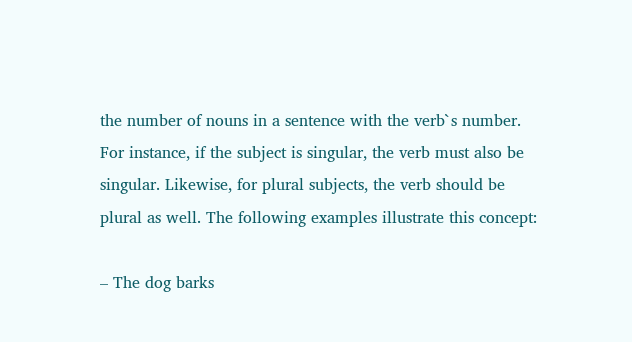the number of nouns in a sentence with the verb`s number. For instance, if the subject is singular, the verb must also be singular. Likewise, for plural subjects, the verb should be plural as well. The following examples illustrate this concept:

– The dog barks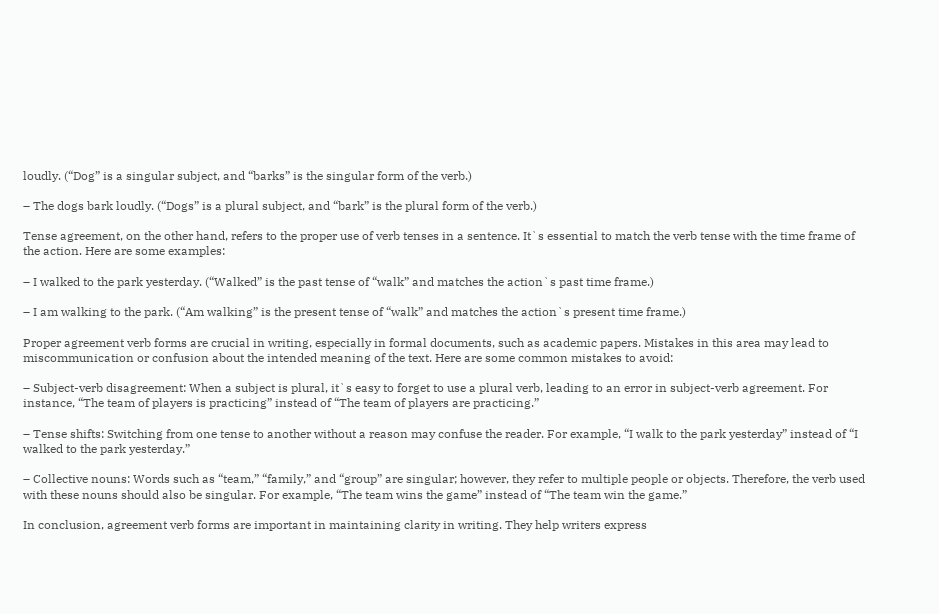loudly. (“Dog” is a singular subject, and “barks” is the singular form of the verb.)

– The dogs bark loudly. (“Dogs” is a plural subject, and “bark” is the plural form of the verb.)

Tense agreement, on the other hand, refers to the proper use of verb tenses in a sentence. It`s essential to match the verb tense with the time frame of the action. Here are some examples:

– I walked to the park yesterday. (“Walked” is the past tense of “walk” and matches the action`s past time frame.)

– I am walking to the park. (“Am walking” is the present tense of “walk” and matches the action`s present time frame.)

Proper agreement verb forms are crucial in writing, especially in formal documents, such as academic papers. Mistakes in this area may lead to miscommunication or confusion about the intended meaning of the text. Here are some common mistakes to avoid:

– Subject-verb disagreement: When a subject is plural, it`s easy to forget to use a plural verb, leading to an error in subject-verb agreement. For instance, “The team of players is practicing” instead of “The team of players are practicing.”

– Tense shifts: Switching from one tense to another without a reason may confuse the reader. For example, “I walk to the park yesterday” instead of “I walked to the park yesterday.”

– Collective nouns: Words such as “team,” “family,” and “group” are singular; however, they refer to multiple people or objects. Therefore, the verb used with these nouns should also be singular. For example, “The team wins the game” instead of “The team win the game.”

In conclusion, agreement verb forms are important in maintaining clarity in writing. They help writers express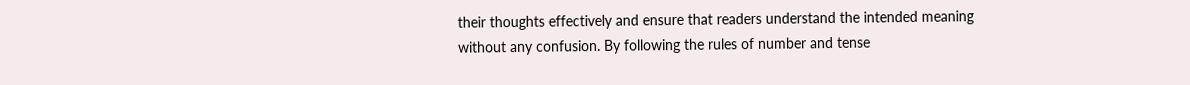their thoughts effectively and ensure that readers understand the intended meaning without any confusion. By following the rules of number and tense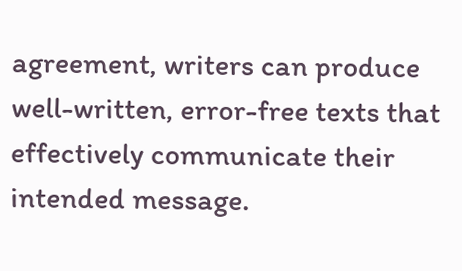agreement, writers can produce well-written, error-free texts that effectively communicate their intended message.